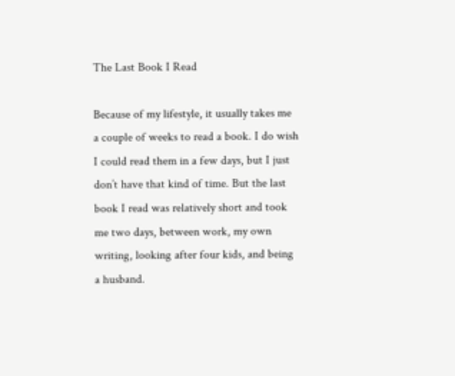The Last Book I Read

Because of my lifestyle, it usually takes me a couple of weeks to read a book. I do wish I could read them in a few days, but I just don’t have that kind of time. But the last book I read was relatively short and took me two days, between work, my own writing, looking after four kids, and being a husband.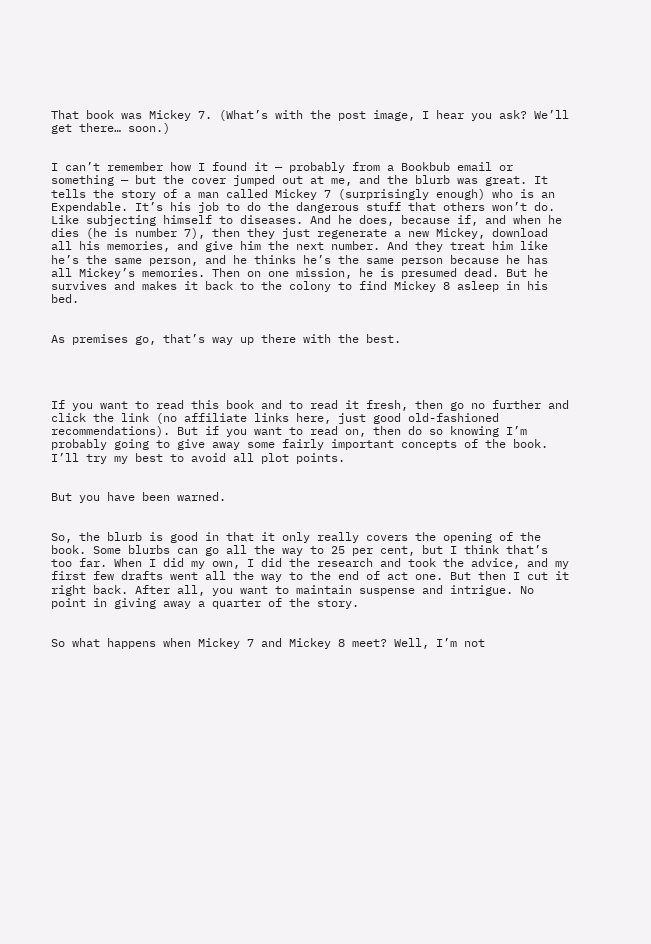That book was Mickey 7. (What’s with the post image, I hear you ask? We’ll get there… soon.)


I can’t remember how I found it — probably from a Bookbub email or something — but the cover jumped out at me, and the blurb was great. It tells the story of a man called Mickey 7 (surprisingly enough) who is an Expendable. It’s his job to do the dangerous stuff that others won’t do. Like subjecting himself to diseases. And he does, because if, and when he dies (he is number 7), then they just regenerate a new Mickey, download all his memories, and give him the next number. And they treat him like he’s the same person, and he thinks he’s the same person because he has all Mickey’s memories. Then on one mission, he is presumed dead. But he survives and makes it back to the colony to find Mickey 8 asleep in his bed.


As premises go, that’s way up there with the best.




If you want to read this book and to read it fresh, then go no further and click the link (no affiliate links here, just good old-fashioned recommendations). But if you want to read on, then do so knowing I’m probably going to give away some fairly important concepts of the book. I’ll try my best to avoid all plot points.


But you have been warned.


So, the blurb is good in that it only really covers the opening of the book. Some blurbs can go all the way to 25 per cent, but I think that’s too far. When I did my own, I did the research and took the advice, and my first few drafts went all the way to the end of act one. But then I cut it right back. After all, you want to maintain suspense and intrigue. No point in giving away a quarter of the story.


So what happens when Mickey 7 and Mickey 8 meet? Well, I’m not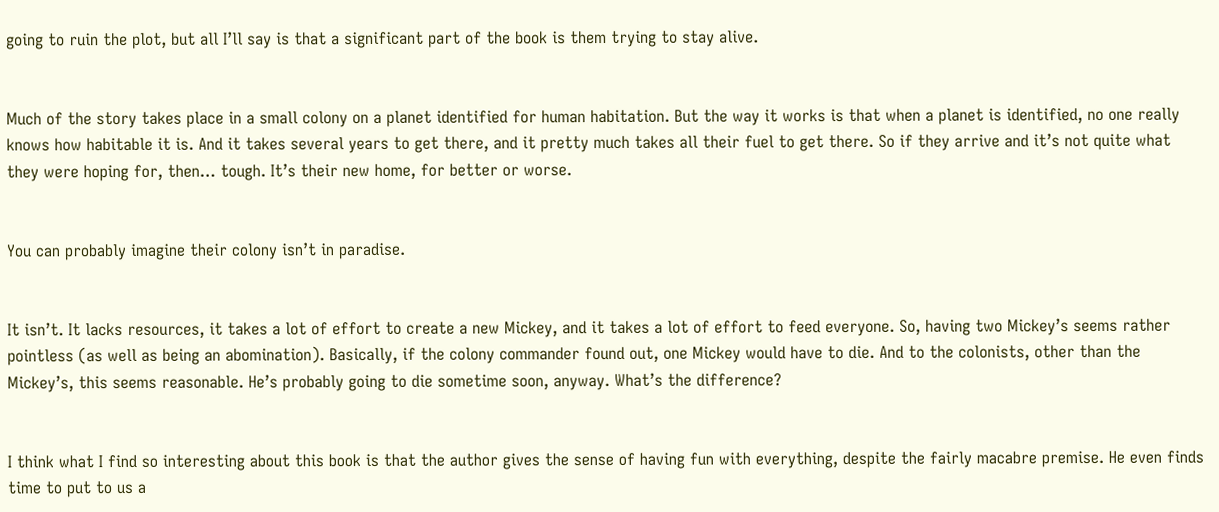going to ruin the plot, but all I’ll say is that a significant part of the book is them trying to stay alive.


Much of the story takes place in a small colony on a planet identified for human habitation. But the way it works is that when a planet is identified, no one really knows how habitable it is. And it takes several years to get there, and it pretty much takes all their fuel to get there. So if they arrive and it’s not quite what they were hoping for, then… tough. It’s their new home, for better or worse.


You can probably imagine their colony isn’t in paradise.


It isn’t. It lacks resources, it takes a lot of effort to create a new Mickey, and it takes a lot of effort to feed everyone. So, having two Mickey’s seems rather pointless (as well as being an abomination). Basically, if the colony commander found out, one Mickey would have to die. And to the colonists, other than the Mickey’s, this seems reasonable. He’s probably going to die sometime soon, anyway. What’s the difference?


I think what I find so interesting about this book is that the author gives the sense of having fun with everything, despite the fairly macabre premise. He even finds time to put to us a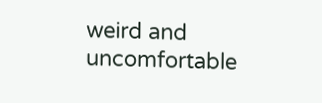weird and uncomfortable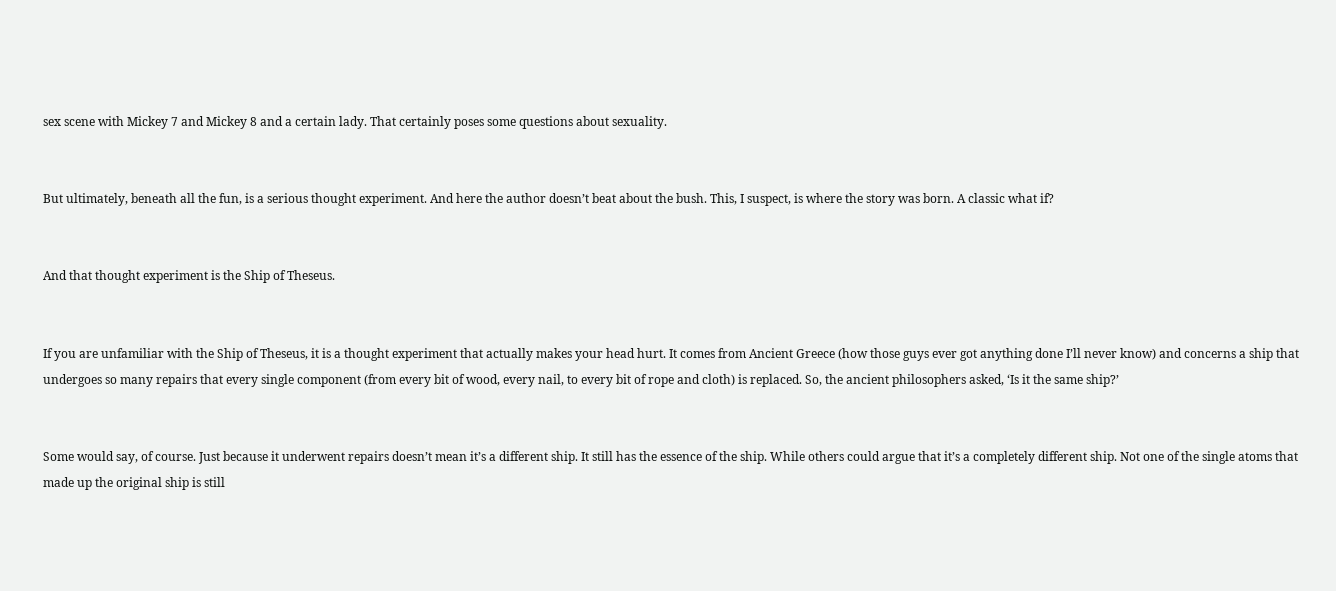sex scene with Mickey 7 and Mickey 8 and a certain lady. That certainly poses some questions about sexuality.


But ultimately, beneath all the fun, is a serious thought experiment. And here the author doesn’t beat about the bush. This, I suspect, is where the story was born. A classic what if?


And that thought experiment is the Ship of Theseus.


If you are unfamiliar with the Ship of Theseus, it is a thought experiment that actually makes your head hurt. It comes from Ancient Greece (how those guys ever got anything done I’ll never know) and concerns a ship that undergoes so many repairs that every single component (from every bit of wood, every nail, to every bit of rope and cloth) is replaced. So, the ancient philosophers asked, ‘Is it the same ship?’


Some would say, of course. Just because it underwent repairs doesn’t mean it’s a different ship. It still has the essence of the ship. While others could argue that it’s a completely different ship. Not one of the single atoms that made up the original ship is still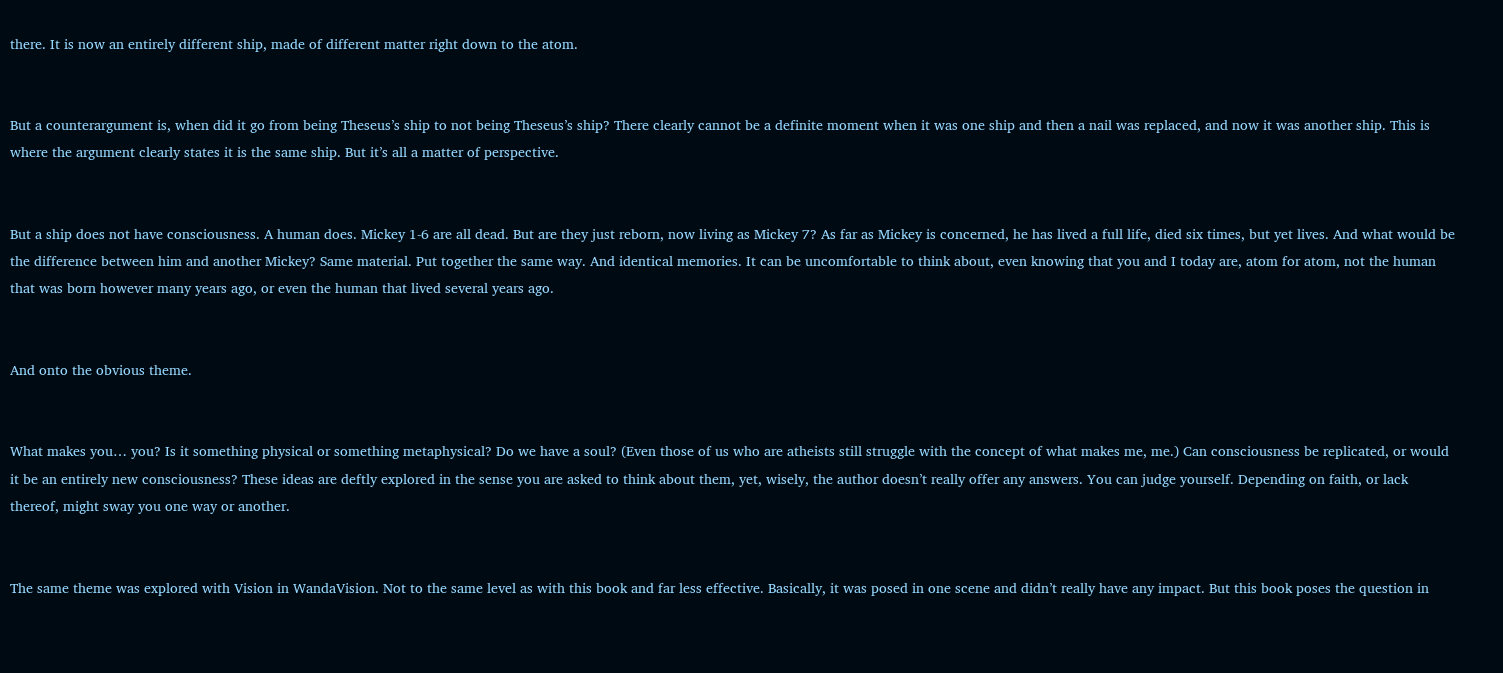there. It is now an entirely different ship, made of different matter right down to the atom.


But a counterargument is, when did it go from being Theseus’s ship to not being Theseus’s ship? There clearly cannot be a definite moment when it was one ship and then a nail was replaced, and now it was another ship. This is where the argument clearly states it is the same ship. But it’s all a matter of perspective.


But a ship does not have consciousness. A human does. Mickey 1-6 are all dead. But are they just reborn, now living as Mickey 7? As far as Mickey is concerned, he has lived a full life, died six times, but yet lives. And what would be the difference between him and another Mickey? Same material. Put together the same way. And identical memories. It can be uncomfortable to think about, even knowing that you and I today are, atom for atom, not the human that was born however many years ago, or even the human that lived several years ago.


And onto the obvious theme.


What makes you… you? Is it something physical or something metaphysical? Do we have a soul? (Even those of us who are atheists still struggle with the concept of what makes me, me.) Can consciousness be replicated, or would it be an entirely new consciousness? These ideas are deftly explored in the sense you are asked to think about them, yet, wisely, the author doesn’t really offer any answers. You can judge yourself. Depending on faith, or lack thereof, might sway you one way or another.


The same theme was explored with Vision in WandaVision. Not to the same level as with this book and far less effective. Basically, it was posed in one scene and didn’t really have any impact. But this book poses the question in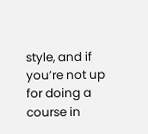style, and if you’re not up for doing a course in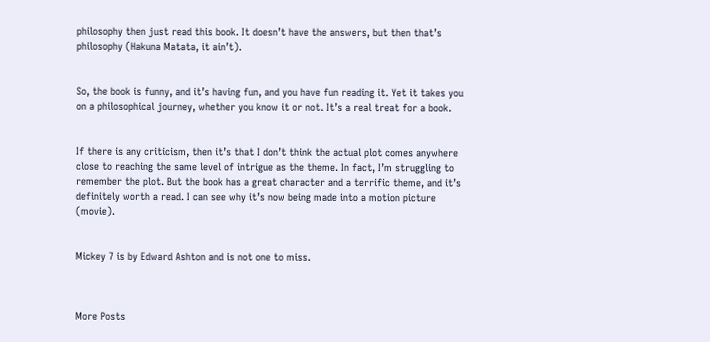philosophy then just read this book. It doesn’t have the answers, but then that’s philosophy (Hakuna Matata, it ain’t).


So, the book is funny, and it’s having fun, and you have fun reading it. Yet it takes you on a philosophical journey, whether you know it or not. It’s a real treat for a book.


If there is any criticism, then it’s that I don’t think the actual plot comes anywhere close to reaching the same level of intrigue as the theme. In fact, I’m struggling to remember the plot. But the book has a great character and a terrific theme, and it’s definitely worth a read. I can see why it’s now being made into a motion picture (movie).


Mickey 7 is by Edward Ashton and is not one to miss.



More Posts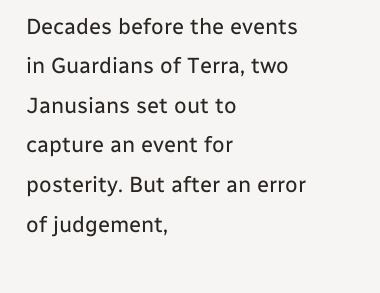Decades before the events in Guardians of Terra, two Janusians set out to capture an event for posterity. But after an error of judgement,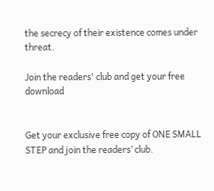the secrecy of their existence comes under threat.

Join the readers' club and get your free download


Get your exclusive free copy of ONE SMALL STEP and join the readers’ club.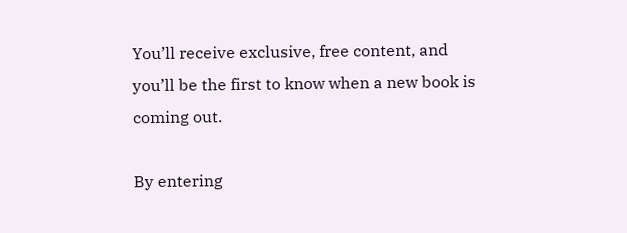You’ll receive exclusive, free content, and you’ll be the first to know when a new book is coming out.

By entering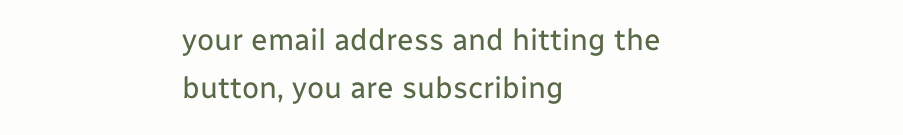your email address and hitting the button, you are subscribing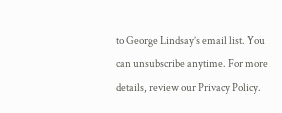to George Lindsay’s email list. You can unsubscribe anytime. For more details, review our Privacy Policy.